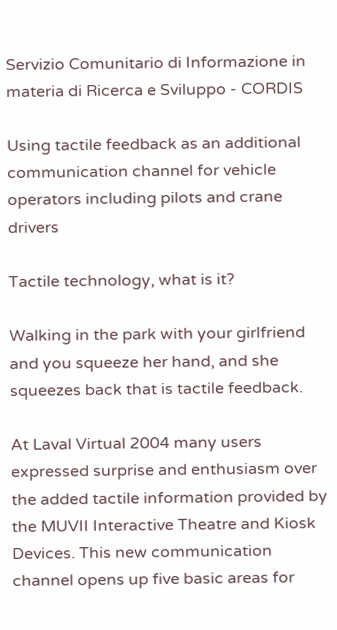Servizio Comunitario di Informazione in materia di Ricerca e Sviluppo - CORDIS

Using tactile feedback as an additional communication channel for vehicle operators including pilots and crane drivers

Tactile technology, what is it?

Walking in the park with your girlfriend and you squeeze her hand, and she squeezes back that is tactile feedback.

At Laval Virtual 2004 many users expressed surprise and enthusiasm over the added tactile information provided by the MUVII Interactive Theatre and Kiosk Devices. This new communication channel opens up five basic areas for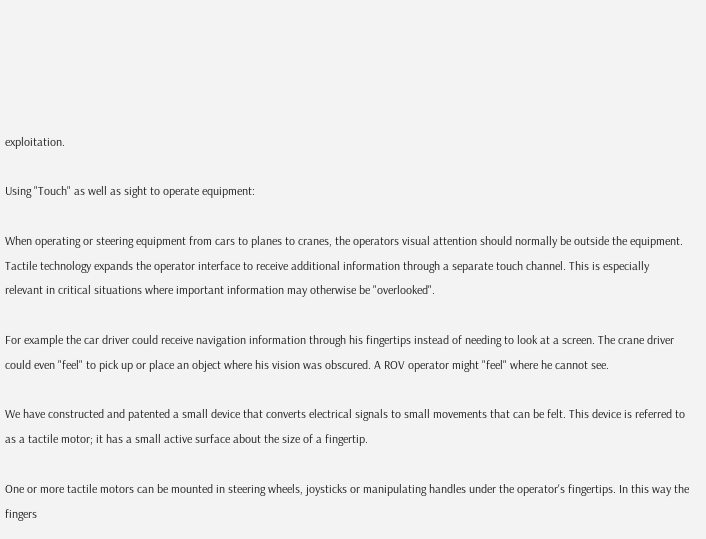exploitation.

Using "Touch" as well as sight to operate equipment:

When operating or steering equipment from cars to planes to cranes, the operators visual attention should normally be outside the equipment. Tactile technology expands the operator interface to receive additional information through a separate touch channel. This is especially relevant in critical situations where important information may otherwise be "overlooked".

For example the car driver could receive navigation information through his fingertips instead of needing to look at a screen. The crane driver could even "feel" to pick up or place an object where his vision was obscured. A ROV operator might "feel" where he cannot see.

We have constructed and patented a small device that converts electrical signals to small movements that can be felt. This device is referred to as a tactile motor; it has a small active surface about the size of a fingertip.

One or more tactile motors can be mounted in steering wheels, joysticks or manipulating handles under the operator's fingertips. In this way the fingers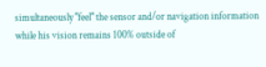simultaneously "feel" the sensor and/or navigation information while his vision remains 100% outside of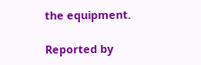the equipment.

Reported by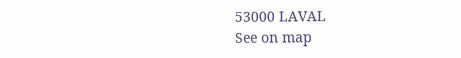53000 LAVAL
See on map